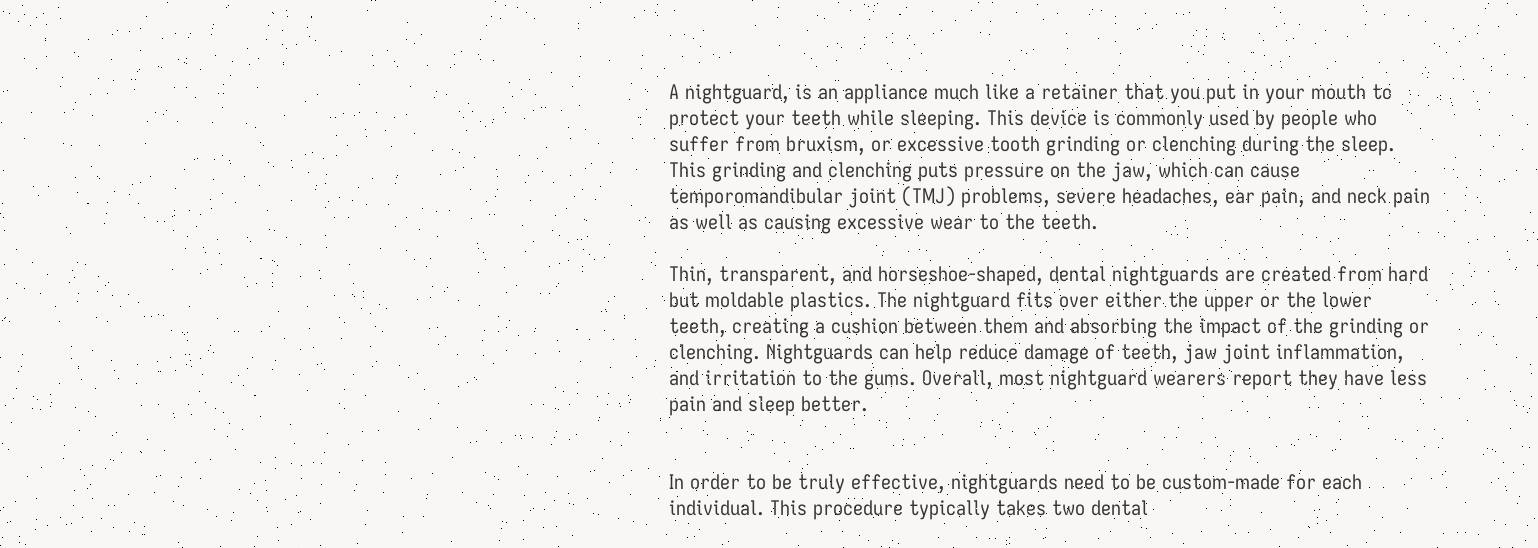A nightguard, is an appliance much like a retainer that you put in your mouth to protect your teeth while sleeping. This device is commonly used by people who suffer from bruxism, or excessive tooth grinding or clenching during the sleep. This grinding and clenching puts pressure on the jaw, which can cause temporomandibular joint (TMJ) problems, severe headaches, ear pain, and neck pain as well as causing excessive wear to the teeth.

Thin, transparent, and horseshoe-shaped, dental nightguards are created from hard but moldable plastics. The nightguard fits over either the upper or the lower teeth, creating a cushion between them and absorbing the impact of the grinding or clenching. Nightguards can help reduce damage of teeth, jaw joint inflammation, and irritation to the gums. Overall, most nightguard wearers report they have less pain and sleep better.


In order to be truly effective, nightguards need to be custom-made for each individual. This procedure typically takes two dental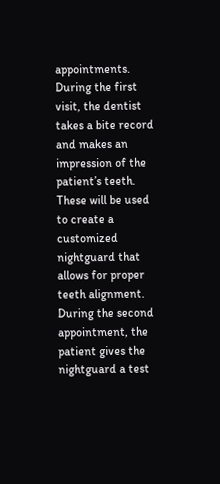appointments. During the first visit, the dentist takes a bite record and makes an impression of the patient’s teeth. These will be used to create a customized nightguard that allows for proper teeth alignment. During the second appointment, the patient gives the nightguard a test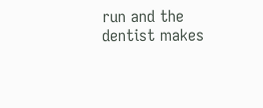run and the dentist makes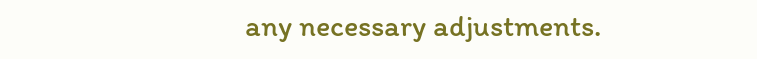any necessary adjustments.